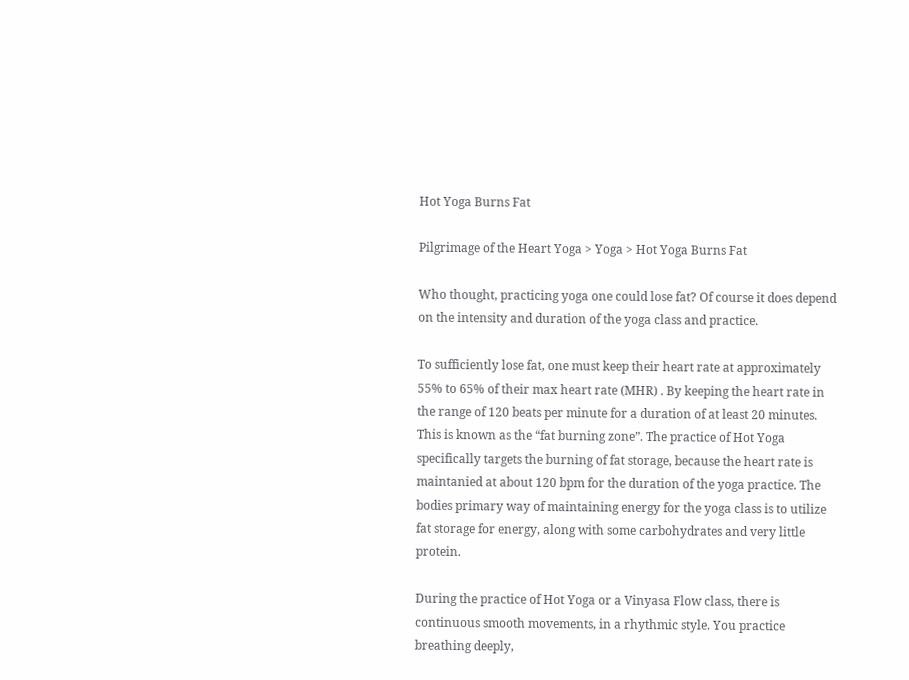Hot Yoga Burns Fat

Pilgrimage of the Heart Yoga > Yoga > Hot Yoga Burns Fat

Who thought, practicing yoga one could lose fat? Of course it does depend on the intensity and duration of the yoga class and practice.

To sufficiently lose fat, one must keep their heart rate at approximately 55% to 65% of their max heart rate (MHR) . By keeping the heart rate in the range of 120 beats per minute for a duration of at least 20 minutes. This is known as the “fat burning zone”. The practice of Hot Yoga specifically targets the burning of fat storage, because the heart rate is maintanied at about 120 bpm for the duration of the yoga practice. The bodies primary way of maintaining energy for the yoga class is to utilize fat storage for energy, along with some carbohydrates and very little protein.

During the practice of Hot Yoga or a Vinyasa Flow class, there is continuous smooth movements, in a rhythmic style. You practice breathing deeply,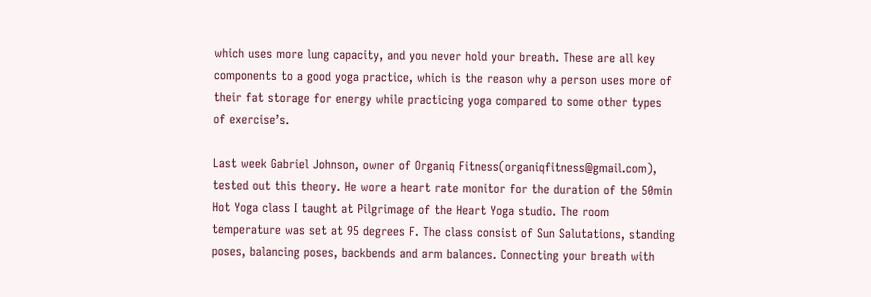which uses more lung capacity, and you never hold your breath. These are all key components to a good yoga practice, which is the reason why a person uses more of their fat storage for energy while practicing yoga compared to some other types of exercise’s.

Last week Gabriel Johnson, owner of Organiq Fitness(organiqfitness@gmail.com), tested out this theory. He wore a heart rate monitor for the duration of the 50min Hot Yoga class I taught at Pilgrimage of the Heart Yoga studio. The room temperature was set at 95 degrees F. The class consist of Sun Salutations, standing poses, balancing poses, backbends and arm balances. Connecting your breath with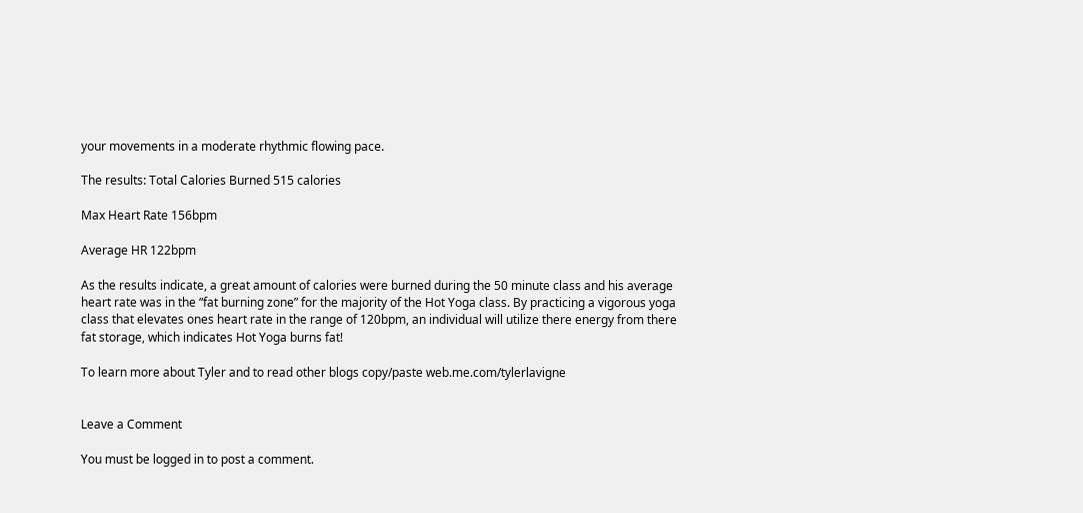your movements in a moderate rhythmic flowing pace.

The results: Total Calories Burned 515 calories

Max Heart Rate 156bpm

Average HR 122bpm

As the results indicate, a great amount of calories were burned during the 50 minute class and his average heart rate was in the “fat burning zone” for the majority of the Hot Yoga class. By practicing a vigorous yoga class that elevates ones heart rate in the range of 120bpm, an individual will utilize there energy from there fat storage, which indicates Hot Yoga burns fat!

To learn more about Tyler and to read other blogs copy/paste web.me.com/tylerlavigne


Leave a Comment

You must be logged in to post a comment.